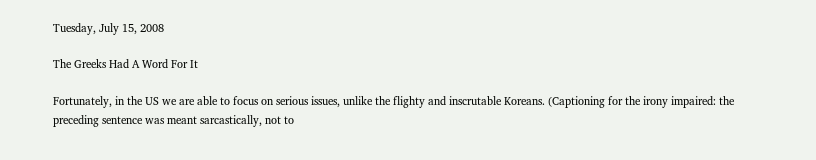Tuesday, July 15, 2008

The Greeks Had A Word For It

Fortunately, in the US we are able to focus on serious issues, unlike the flighty and inscrutable Koreans. (Captioning for the irony impaired: the preceding sentence was meant sarcastically, not to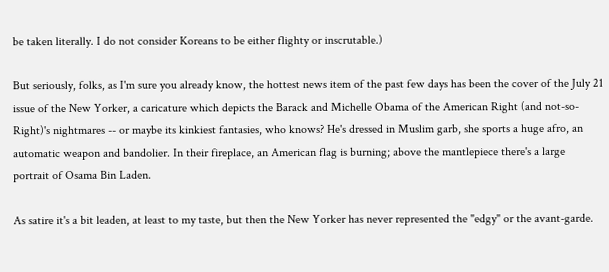be taken literally. I do not consider Koreans to be either flighty or inscrutable.)

But seriously, folks, as I'm sure you already know, the hottest news item of the past few days has been the cover of the July 21 issue of the New Yorker, a caricature which depicts the Barack and Michelle Obama of the American Right (and not-so-Right)'s nightmares -- or maybe its kinkiest fantasies, who knows? He's dressed in Muslim garb, she sports a huge afro, an automatic weapon and bandolier. In their fireplace, an American flag is burning; above the mantlepiece there's a large portrait of Osama Bin Laden.

As satire it's a bit leaden, at least to my taste, but then the New Yorker has never represented the "edgy" or the avant-garde.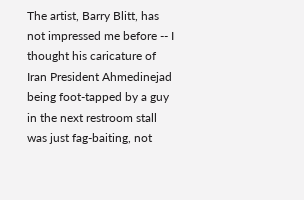The artist, Barry Blitt, has not impressed me before -- I thought his caricature of Iran President Ahmedinejad being foot-tapped by a guy in the next restroom stall was just fag-baiting, not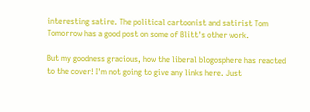interesting satire. The political cartoonist and satirist Tom Tomorrow has a good post on some of Blitt's other work.

But my goodness gracious, how the liberal blogosphere has reacted to the cover! I'm not going to give any links here. Just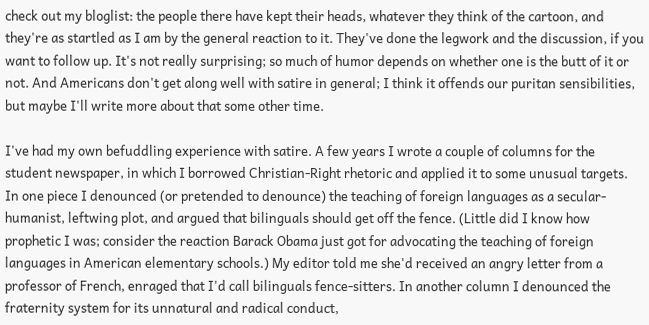check out my bloglist: the people there have kept their heads, whatever they think of the cartoon, and they're as startled as I am by the general reaction to it. They've done the legwork and the discussion, if you want to follow up. It's not really surprising; so much of humor depends on whether one is the butt of it or not. And Americans don't get along well with satire in general; I think it offends our puritan sensibilities, but maybe I'll write more about that some other time.

I've had my own befuddling experience with satire. A few years I wrote a couple of columns for the student newspaper, in which I borrowed Christian-Right rhetoric and applied it to some unusual targets. In one piece I denounced (or pretended to denounce) the teaching of foreign languages as a secular-humanist, leftwing plot, and argued that bilinguals should get off the fence. (Little did I know how prophetic I was; consider the reaction Barack Obama just got for advocating the teaching of foreign languages in American elementary schools.) My editor told me she'd received an angry letter from a professor of French, enraged that I'd call bilinguals fence-sitters. In another column I denounced the fraternity system for its unnatural and radical conduct,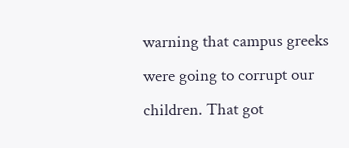warning that campus greeks were going to corrupt our children. That got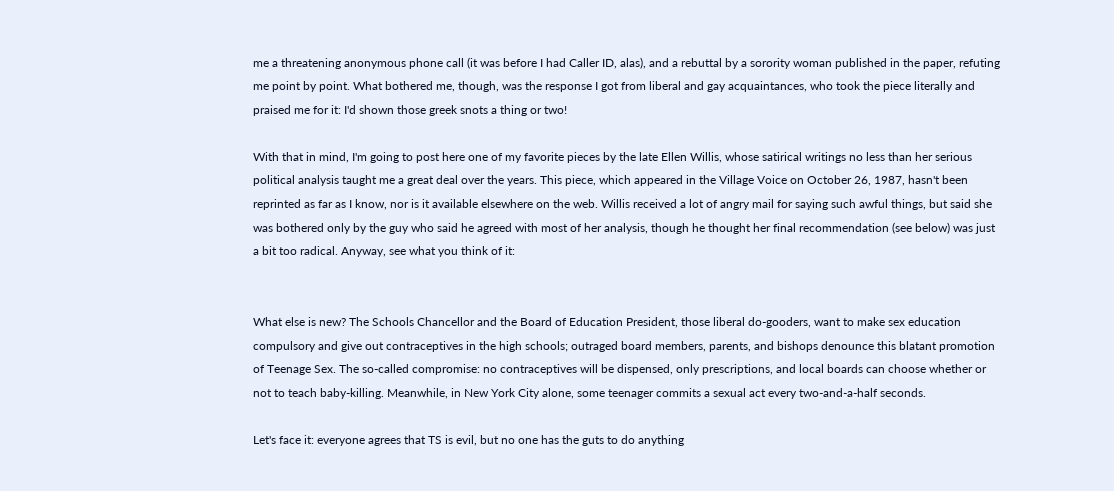me a threatening anonymous phone call (it was before I had Caller ID, alas), and a rebuttal by a sorority woman published in the paper, refuting me point by point. What bothered me, though, was the response I got from liberal and gay acquaintances, who took the piece literally and praised me for it: I'd shown those greek snots a thing or two!

With that in mind, I'm going to post here one of my favorite pieces by the late Ellen Willis, whose satirical writings no less than her serious political analysis taught me a great deal over the years. This piece, which appeared in the Village Voice on October 26, 1987, hasn't been reprinted as far as I know, nor is it available elsewhere on the web. Willis received a lot of angry mail for saying such awful things, but said she was bothered only by the guy who said he agreed with most of her analysis, though he thought her final recommendation (see below) was just a bit too radical. Anyway, see what you think of it:


What else is new? The Schools Chancellor and the Board of Education President, those liberal do-gooders, want to make sex education compulsory and give out contraceptives in the high schools; outraged board members, parents, and bishops denounce this blatant promotion of Teenage Sex. The so-called compromise: no contraceptives will be dispensed, only prescriptions, and local boards can choose whether or not to teach baby-killing. Meanwhile, in New York City alone, some teenager commits a sexual act every two-and-a-half seconds.

Let's face it: everyone agrees that TS is evil, but no one has the guts to do anything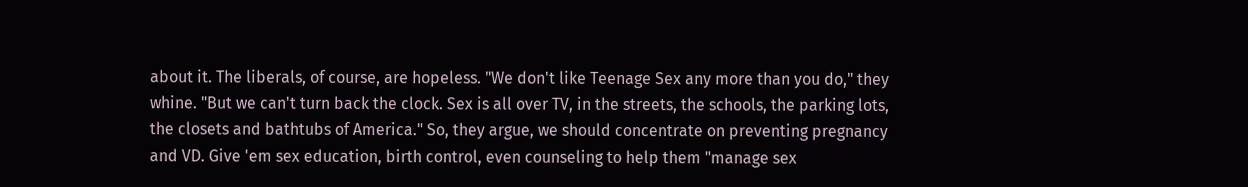about it. The liberals, of course, are hopeless. "We don't like Teenage Sex any more than you do," they whine. "But we can't turn back the clock. Sex is all over TV, in the streets, the schools, the parking lots, the closets and bathtubs of America." So, they argue, we should concentrate on preventing pregnancy and VD. Give 'em sex education, birth control, even counseling to help them "manage sex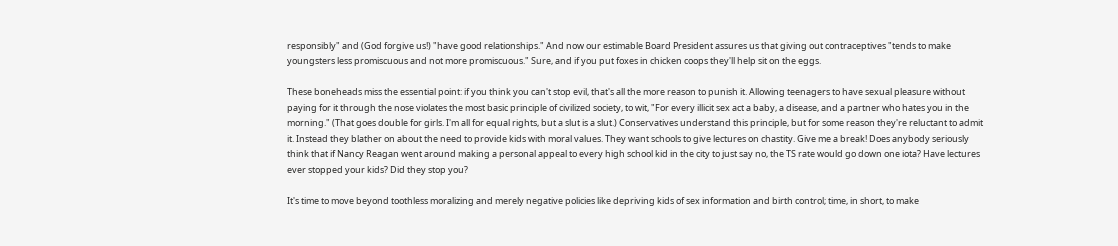responsibly" and (God forgive us!) "have good relationships." And now our estimable Board President assures us that giving out contraceptives "tends to make youngsters less promiscuous and not more promiscuous." Sure, and if you put foxes in chicken coops they'll help sit on the eggs.

These boneheads miss the essential point: if you think you can't stop evil, that's all the more reason to punish it. Allowing teenagers to have sexual pleasure without paying for it through the nose violates the most basic principle of civilized society, to wit, "For every illicit sex act a baby, a disease, and a partner who hates you in the morning." (That goes double for girls. I'm all for equal rights, but a slut is a slut.) Conservatives understand this principle, but for some reason they're reluctant to admit it. Instead they blather on about the need to provide kids with moral values. They want schools to give lectures on chastity. Give me a break! Does anybody seriously think that if Nancy Reagan went around making a personal appeal to every high school kid in the city to just say no, the TS rate would go down one iota? Have lectures ever stopped your kids? Did they stop you?

It's time to move beyond toothless moralizing and merely negative policies like depriving kids of sex information and birth control; time, in short, to make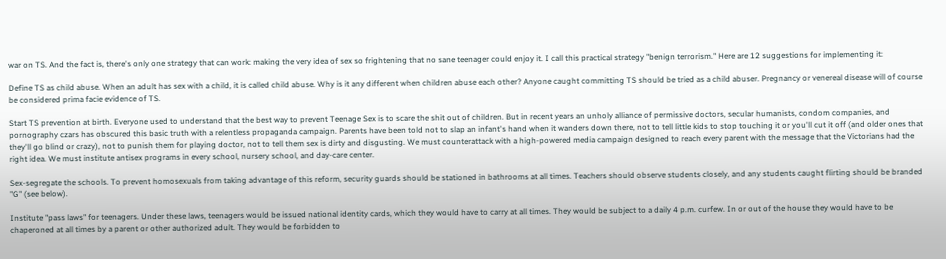war on TS. And the fact is, there's only one strategy that can work: making the very idea of sex so frightening that no sane teenager could enjoy it. I call this practical strategy "benign terrorism." Here are 12 suggestions for implementing it:

Define TS as child abuse. When an adult has sex with a child, it is called child abuse. Why is it any different when children abuse each other? Anyone caught committing TS should be tried as a child abuser. Pregnancy or venereal disease will of course be considered prima facie evidence of TS.

Start TS prevention at birth. Everyone used to understand that the best way to prevent Teenage Sex is to scare the shit out of children. But in recent years an unholy alliance of permissive doctors, secular humanists, condom companies, and pornography czars has obscured this basic truth with a relentless propaganda campaign. Parents have been told not to slap an infant's hand when it wanders down there, not to tell little kids to stop touching it or you'll cut it off (and older ones that they'll go blind or crazy), not to punish them for playing doctor, not to tell them sex is dirty and disgusting. We must counterattack with a high-powered media campaign designed to reach every parent with the message that the Victorians had the right idea. We must institute antisex programs in every school, nursery school, and day-care center.

Sex-segregate the schools. To prevent homosexuals from taking advantage of this reform, security guards should be stationed in bathrooms at all times. Teachers should observe students closely, and any students caught flirting should be branded "G" (see below).

Institute "pass laws" for teenagers. Under these laws, teenagers would be issued national identity cards, which they would have to carry at all times. They would be subject to a daily 4 p.m. curfew. In or out of the house they would have to be chaperoned at all times by a parent or other authorized adult. They would be forbidden to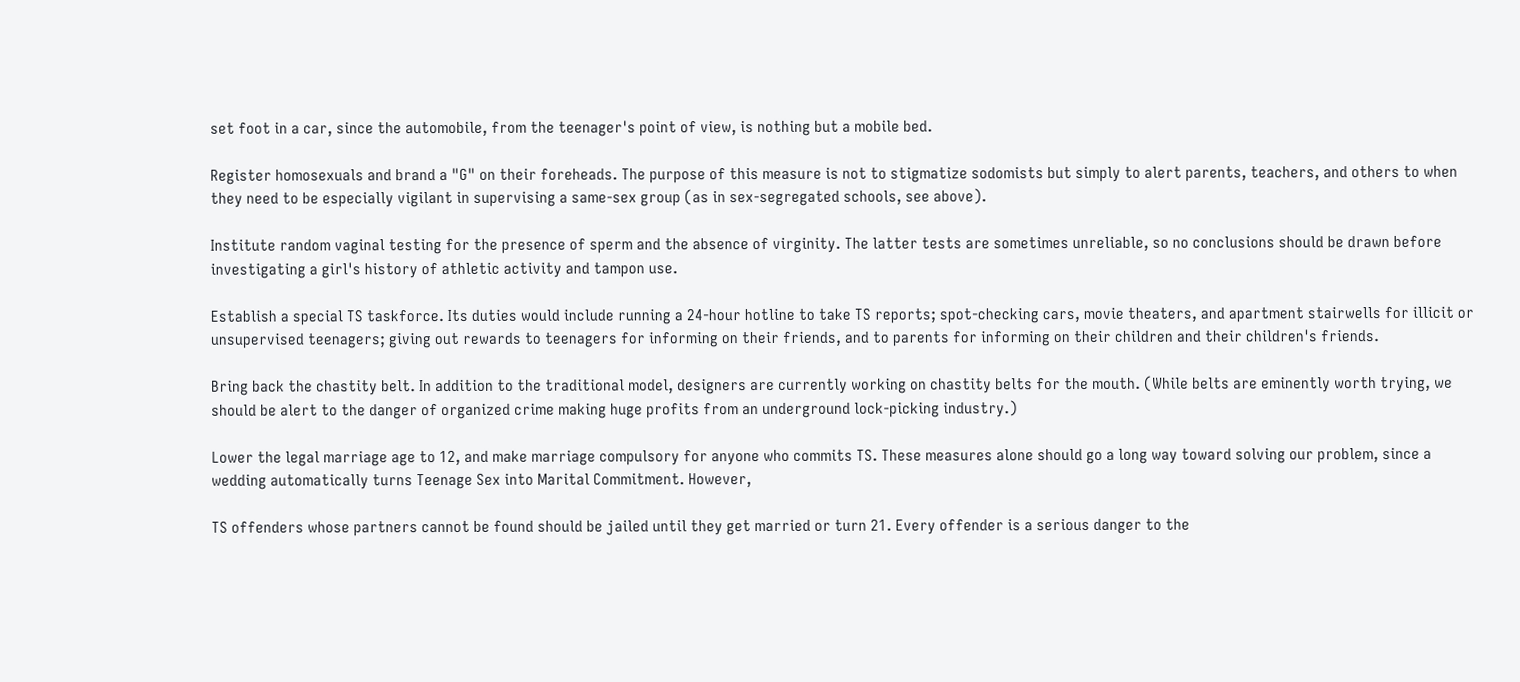set foot in a car, since the automobile, from the teenager's point of view, is nothing but a mobile bed.

Register homosexuals and brand a "G" on their foreheads. The purpose of this measure is not to stigmatize sodomists but simply to alert parents, teachers, and others to when they need to be especially vigilant in supervising a same-sex group (as in sex-segregated schools, see above).

Institute random vaginal testing for the presence of sperm and the absence of virginity. The latter tests are sometimes unreliable, so no conclusions should be drawn before investigating a girl's history of athletic activity and tampon use.

Establish a special TS taskforce. Its duties would include running a 24-hour hotline to take TS reports; spot-checking cars, movie theaters, and apartment stairwells for illicit or unsupervised teenagers; giving out rewards to teenagers for informing on their friends, and to parents for informing on their children and their children's friends.

Bring back the chastity belt. In addition to the traditional model, designers are currently working on chastity belts for the mouth. (While belts are eminently worth trying, we should be alert to the danger of organized crime making huge profits from an underground lock-picking industry.)

Lower the legal marriage age to 12, and make marriage compulsory for anyone who commits TS. These measures alone should go a long way toward solving our problem, since a wedding automatically turns Teenage Sex into Marital Commitment. However,

TS offenders whose partners cannot be found should be jailed until they get married or turn 21. Every offender is a serious danger to the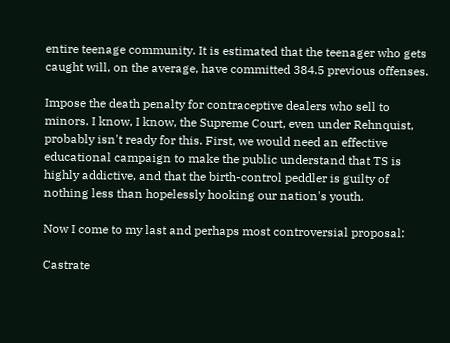entire teenage community. It is estimated that the teenager who gets caught will, on the average, have committed 384.5 previous offenses.

Impose the death penalty for contraceptive dealers who sell to minors. I know, I know, the Supreme Court, even under Rehnquist, probably isn't ready for this. First, we would need an effective educational campaign to make the public understand that TS is highly addictive, and that the birth-control peddler is guilty of nothing less than hopelessly hooking our nation's youth.

Now I come to my last and perhaps most controversial proposal:

Castrate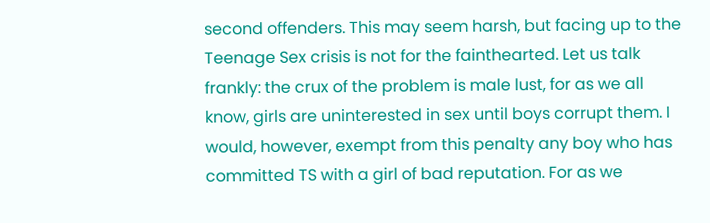second offenders. This may seem harsh, but facing up to the Teenage Sex crisis is not for the fainthearted. Let us talk frankly: the crux of the problem is male lust, for as we all know, girls are uninterested in sex until boys corrupt them. I would, however, exempt from this penalty any boy who has committed TS with a girl of bad reputation. For as we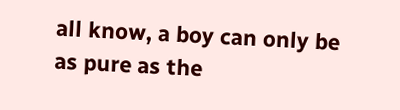all know, a boy can only be as pure as the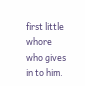first little whore who gives in to him.